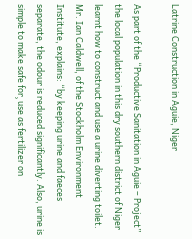Latrine Construction in Aguie, Niger

As part of the “Productive Sanitation in Aguie – Project” the local population in this dry southern district of Niger learnt how to construct and use a urine diverting toilet. Mr. Ian Caldwell, of the Stockholm Environment Institute, explains: “by keeping urine and faeces separate, the odour is reduced significantly. Also, urine is simple to make safe for¸ use as fertilizer on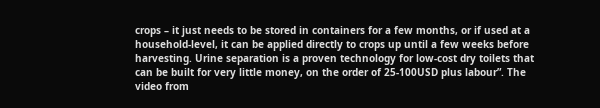crops – it just needs to be stored in containers for a few months, or if used at a household-level, it can be applied directly to crops up until a few weeks before harvesting. Urine separation is a proven technology for low-cost dry toilets that can be built for very little money, on the order of 25-100USD plus labour”. The video from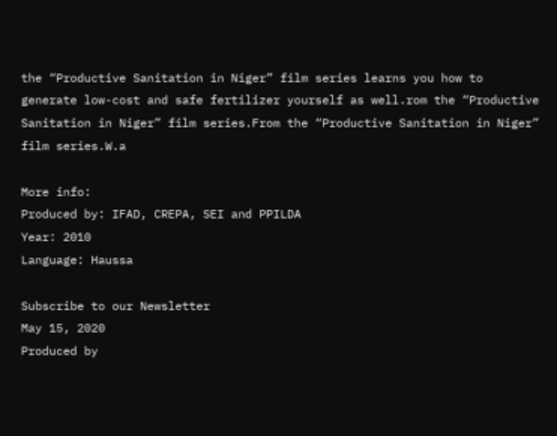the “Productive Sanitation in Niger” film series learns you how to generate low-cost and safe fertilizer yourself as well.rom the “Productive Sanitation in Niger” film series.From the “Productive Sanitation in Niger” film series.W.a

More info:
Produced by: IFAD, CREPA, SEI and PPILDA
Year: 2010
Language: Haussa

Subscribe to our Newsletter
May 15, 2020
Produced by